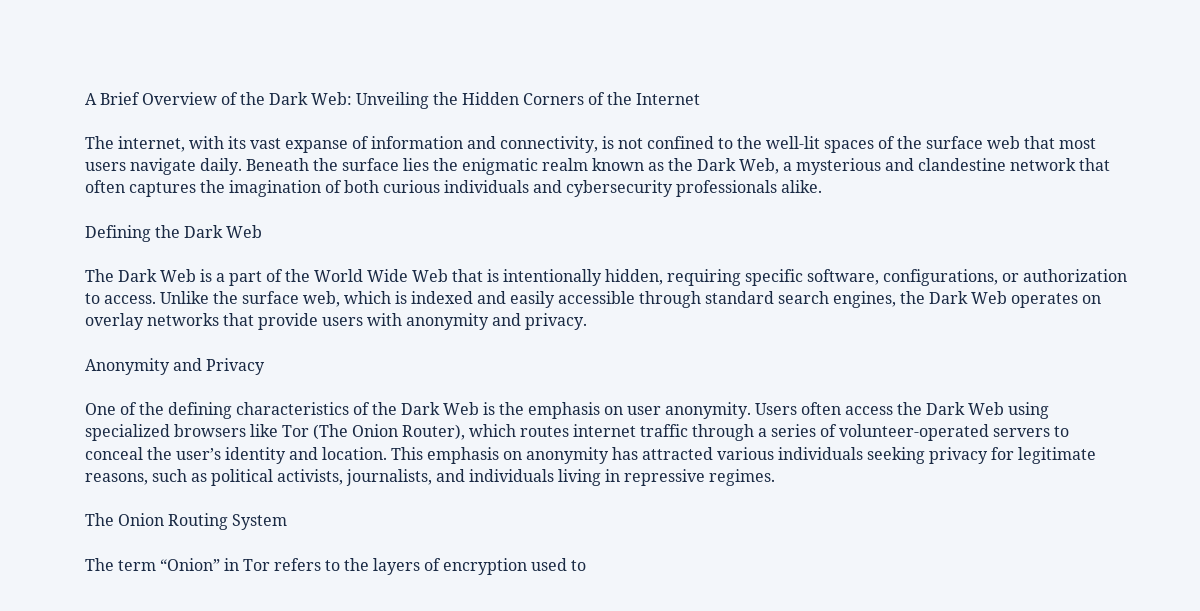A Brief Overview of the Dark Web: Unveiling the Hidden Corners of the Internet

The internet, with its vast expanse of information and connectivity, is not confined to the well-lit spaces of the surface web that most users navigate daily. Beneath the surface lies the enigmatic realm known as the Dark Web, a mysterious and clandestine network that often captures the imagination of both curious individuals and cybersecurity professionals alike.

Defining the Dark Web

The Dark Web is a part of the World Wide Web that is intentionally hidden, requiring specific software, configurations, or authorization to access. Unlike the surface web, which is indexed and easily accessible through standard search engines, the Dark Web operates on overlay networks that provide users with anonymity and privacy.

Anonymity and Privacy

One of the defining characteristics of the Dark Web is the emphasis on user anonymity. Users often access the Dark Web using specialized browsers like Tor (The Onion Router), which routes internet traffic through a series of volunteer-operated servers to conceal the user’s identity and location. This emphasis on anonymity has attracted various individuals seeking privacy for legitimate reasons, such as political activists, journalists, and individuals living in repressive regimes.

The Onion Routing System

The term “Onion” in Tor refers to the layers of encryption used to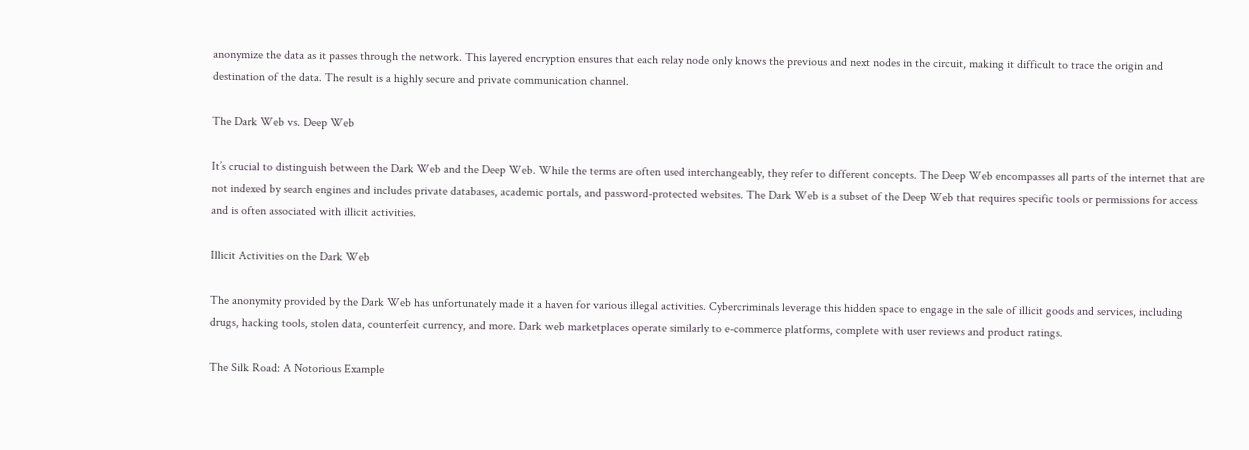anonymize the data as it passes through the network. This layered encryption ensures that each relay node only knows the previous and next nodes in the circuit, making it difficult to trace the origin and destination of the data. The result is a highly secure and private communication channel.

The Dark Web vs. Deep Web

It’s crucial to distinguish between the Dark Web and the Deep Web. While the terms are often used interchangeably, they refer to different concepts. The Deep Web encompasses all parts of the internet that are not indexed by search engines and includes private databases, academic portals, and password-protected websites. The Dark Web is a subset of the Deep Web that requires specific tools or permissions for access and is often associated with illicit activities.

Illicit Activities on the Dark Web

The anonymity provided by the Dark Web has unfortunately made it a haven for various illegal activities. Cybercriminals leverage this hidden space to engage in the sale of illicit goods and services, including drugs, hacking tools, stolen data, counterfeit currency, and more. Dark web marketplaces operate similarly to e-commerce platforms, complete with user reviews and product ratings.

The Silk Road: A Notorious Example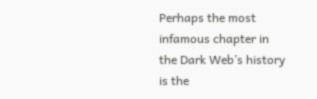Perhaps the most infamous chapter in the Dark Web’s history is the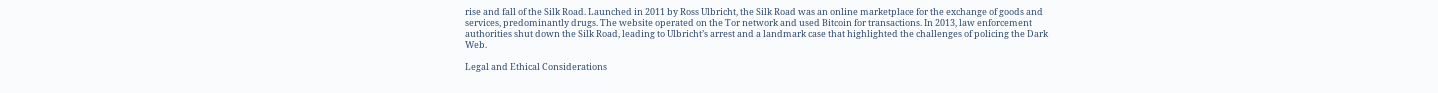rise and fall of the Silk Road. Launched in 2011 by Ross Ulbricht, the Silk Road was an online marketplace for the exchange of goods and services, predominantly drugs. The website operated on the Tor network and used Bitcoin for transactions. In 2013, law enforcement authorities shut down the Silk Road, leading to Ulbricht’s arrest and a landmark case that highlighted the challenges of policing the Dark Web.

Legal and Ethical Considerations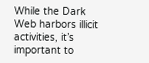While the Dark Web harbors illicit activities, it’s important to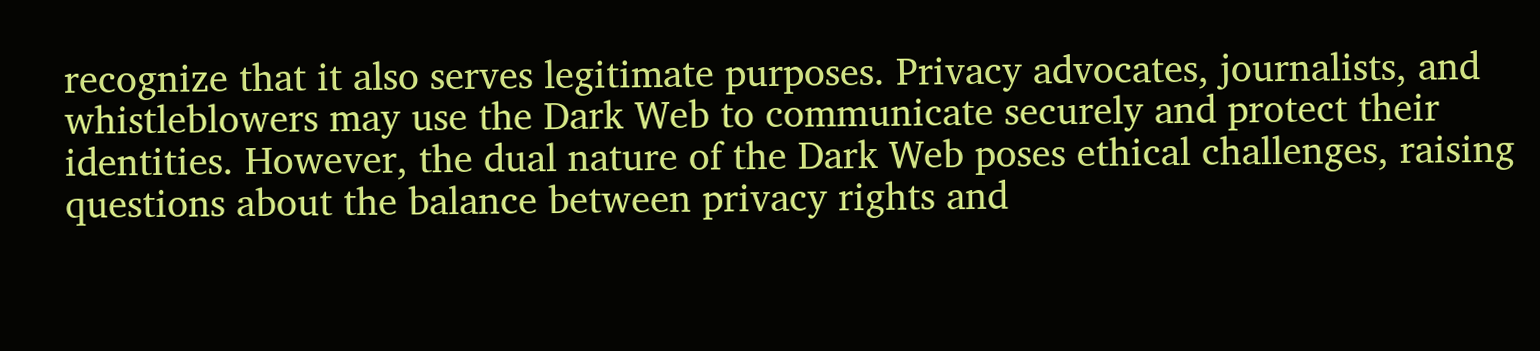recognize that it also serves legitimate purposes. Privacy advocates, journalists, and whistleblowers may use the Dark Web to communicate securely and protect their identities. However, the dual nature of the Dark Web poses ethical challenges, raising questions about the balance between privacy rights and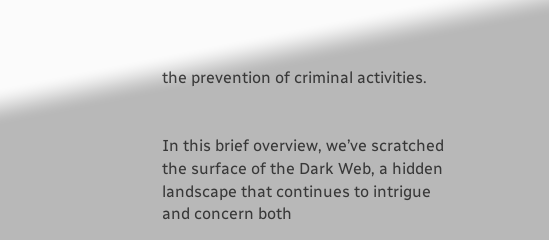the prevention of criminal activities.


In this brief overview, we’ve scratched the surface of the Dark Web, a hidden landscape that continues to intrigue and concern both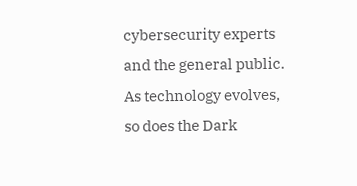cybersecurity experts and the general public. As technology evolves, so does the Dark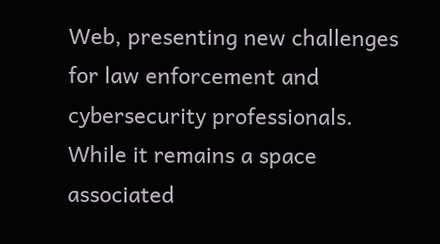Web, presenting new challenges for law enforcement and cybersecurity professionals. While it remains a space associated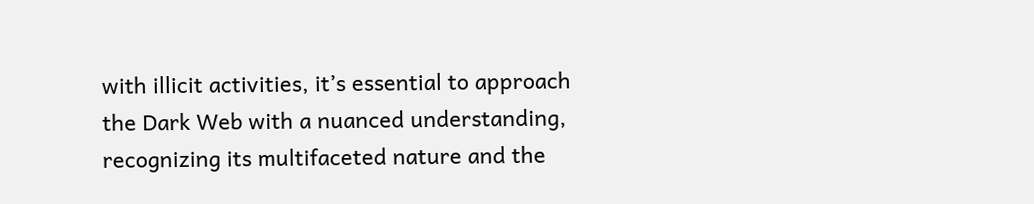with illicit activities, it’s essential to approach the Dark Web with a nuanced understanding, recognizing its multifaceted nature and the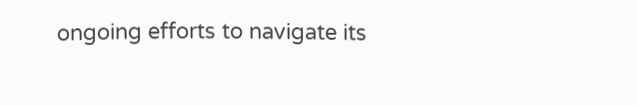ongoing efforts to navigate its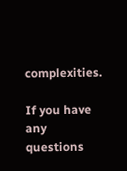complexities.

If you have any questions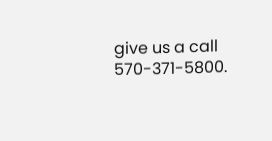give us a call 570-371-5800.